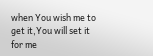when You wish me to get it,You will set it for me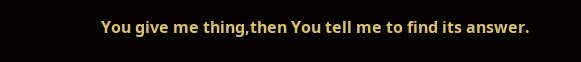You give me thing,then You tell me to find its answer.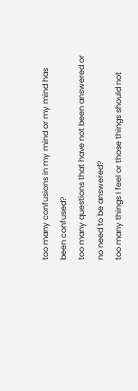too many confusions in my mind or my mind has been confused?
too many questions that have not been answered or no need to be answered?
too many things I feel or those things should not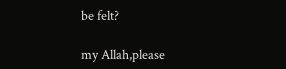be felt?

my Allah,please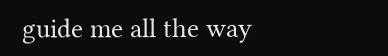guide me all the way